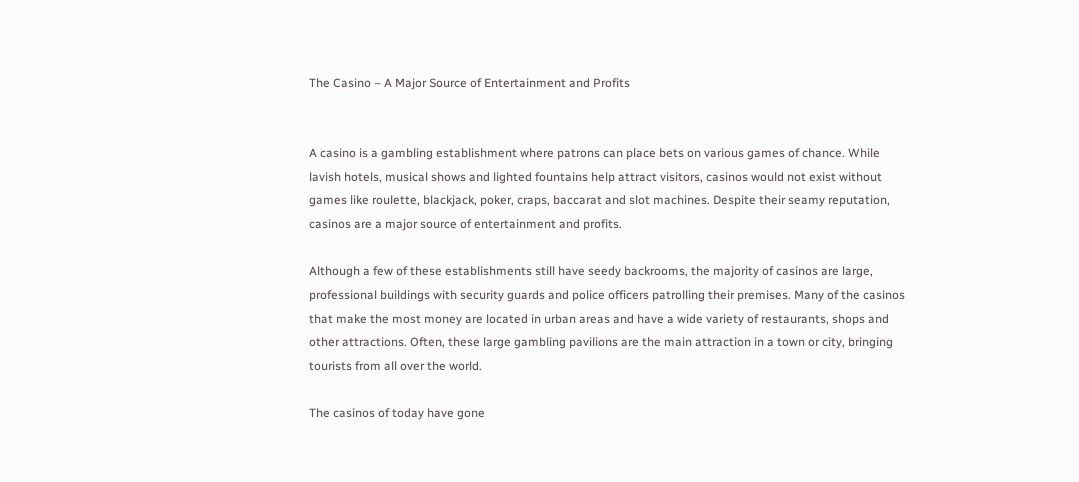The Casino – A Major Source of Entertainment and Profits


A casino is a gambling establishment where patrons can place bets on various games of chance. While lavish hotels, musical shows and lighted fountains help attract visitors, casinos would not exist without games like roulette, blackjack, poker, craps, baccarat and slot machines. Despite their seamy reputation, casinos are a major source of entertainment and profits.

Although a few of these establishments still have seedy backrooms, the majority of casinos are large, professional buildings with security guards and police officers patrolling their premises. Many of the casinos that make the most money are located in urban areas and have a wide variety of restaurants, shops and other attractions. Often, these large gambling pavilions are the main attraction in a town or city, bringing tourists from all over the world.

The casinos of today have gone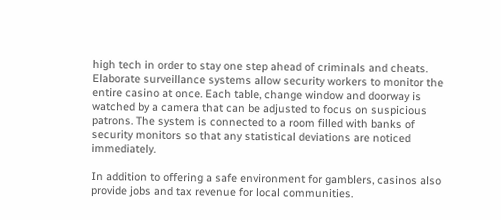high tech in order to stay one step ahead of criminals and cheats. Elaborate surveillance systems allow security workers to monitor the entire casino at once. Each table, change window and doorway is watched by a camera that can be adjusted to focus on suspicious patrons. The system is connected to a room filled with banks of security monitors so that any statistical deviations are noticed immediately.

In addition to offering a safe environment for gamblers, casinos also provide jobs and tax revenue for local communities.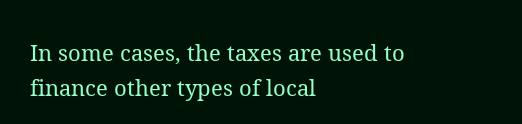In some cases, the taxes are used to finance other types of local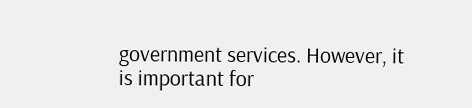government services. However, it is important for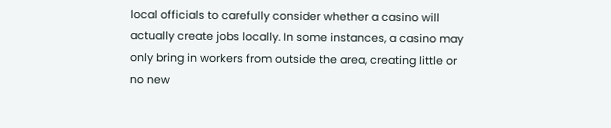local officials to carefully consider whether a casino will actually create jobs locally. In some instances, a casino may only bring in workers from outside the area, creating little or no new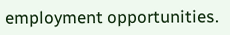employment opportunities.